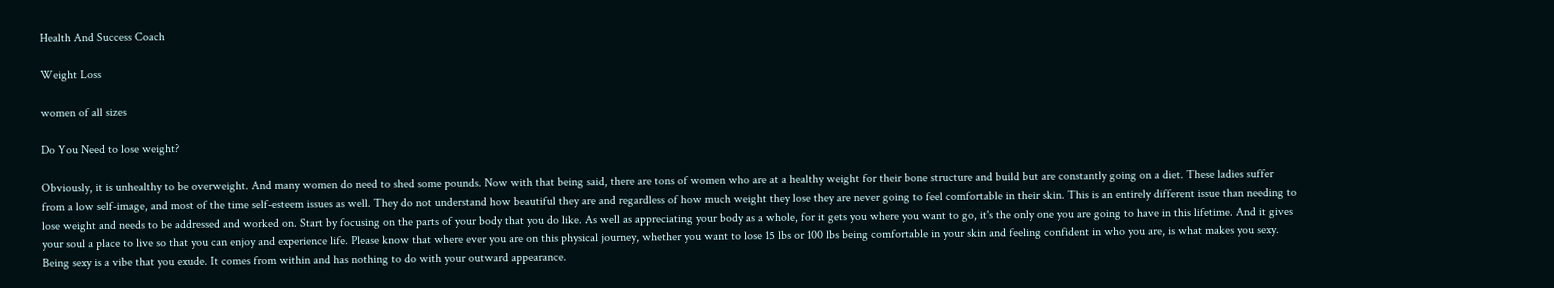Health And Success Coach

Weight Loss

women of all sizes

Do You Need to lose weight?

Obviously, it is unhealthy to be overweight. And many women do need to shed some pounds. Now with that being said, there are tons of women who are at a healthy weight for their bone structure and build but are constantly going on a diet. These ladies suffer from a low self-image, and most of the time self-esteem issues as well. They do not understand how beautiful they are and regardless of how much weight they lose they are never going to feel comfortable in their skin. This is an entirely different issue than needing to lose weight and needs to be addressed and worked on. Start by focusing on the parts of your body that you do like. As well as appreciating your body as a whole, for it gets you where you want to go, it's the only one you are going to have in this lifetime. And it gives your soul a place to live so that you can enjoy and experience life. Please know that where ever you are on this physical journey, whether you want to lose 15 lbs or 100 lbs being comfortable in your skin and feeling confident in who you are, is what makes you sexy. Being sexy is a vibe that you exude. It comes from within and has nothing to do with your outward appearance.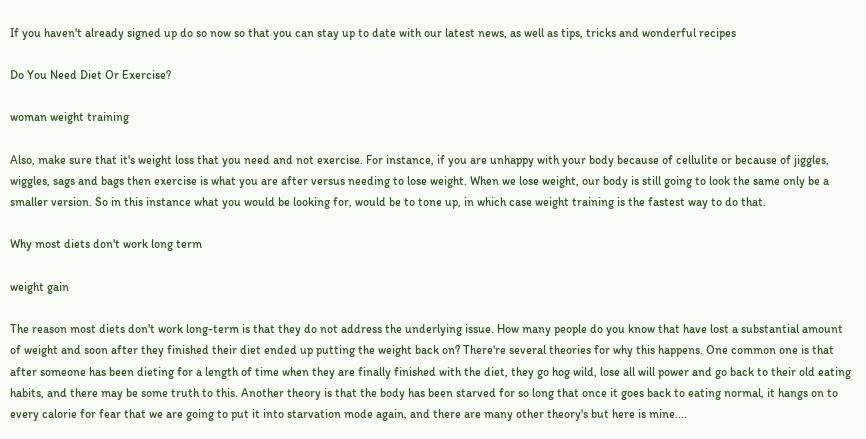If you haven't already signed up do so now so that you can stay up to date with our latest news, as well as tips, tricks and wonderful recipes

Do You Need Diet Or Exercise?

woman weight training

Also, make sure that it's weight loss that you need and not exercise. For instance, if you are unhappy with your body because of cellulite or because of jiggles, wiggles, sags and bags then exercise is what you are after versus needing to lose weight. When we lose weight, our body is still going to look the same only be a smaller version. So in this instance what you would be looking for, would be to tone up, in which case weight training is the fastest way to do that.

Why most diets don't work long term

weight gain

The reason most diets don't work long-term is that they do not address the underlying issue. How many people do you know that have lost a substantial amount of weight and soon after they finished their diet ended up putting the weight back on? There're several theories for why this happens. One common one is that after someone has been dieting for a length of time when they are finally finished with the diet, they go hog wild, lose all will power and go back to their old eating habits, and there may be some truth to this. Another theory is that the body has been starved for so long that once it goes back to eating normal, it hangs on to every calorie for fear that we are going to put it into starvation mode again, and there are many other theory's but here is mine....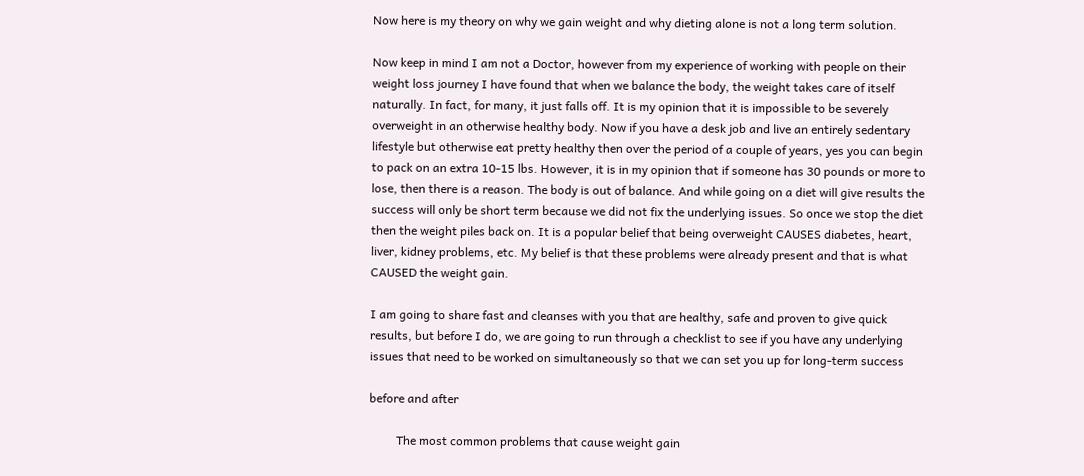Now here is my theory on why we gain weight and why dieting alone is not a long term solution.

Now keep in mind I am not a Doctor, however from my experience of working with people on their weight loss journey I have found that when we balance the body, the weight takes care of itself naturally. In fact, for many, it just falls off. It is my opinion that it is impossible to be severely overweight in an otherwise healthy body. Now if you have a desk job and live an entirely sedentary lifestyle but otherwise eat pretty healthy then over the period of a couple of years, yes you can begin to pack on an extra 10-15 lbs. However, it is in my opinion that if someone has 30 pounds or more to lose, then there is a reason. The body is out of balance. And while going on a diet will give results the success will only be short term because we did not fix the underlying issues. So once we stop the diet then the weight piles back on. It is a popular belief that being overweight CAUSES diabetes, heart, liver, kidney problems, etc. My belief is that these problems were already present and that is what CAUSED the weight gain.

I am going to share fast and cleanses with you that are healthy, safe and proven to give quick results, but before I do, we are going to run through a checklist to see if you have any underlying issues that need to be worked on simultaneously so that we can set you up for long-term success

before and after

         The most common problems that cause weight gain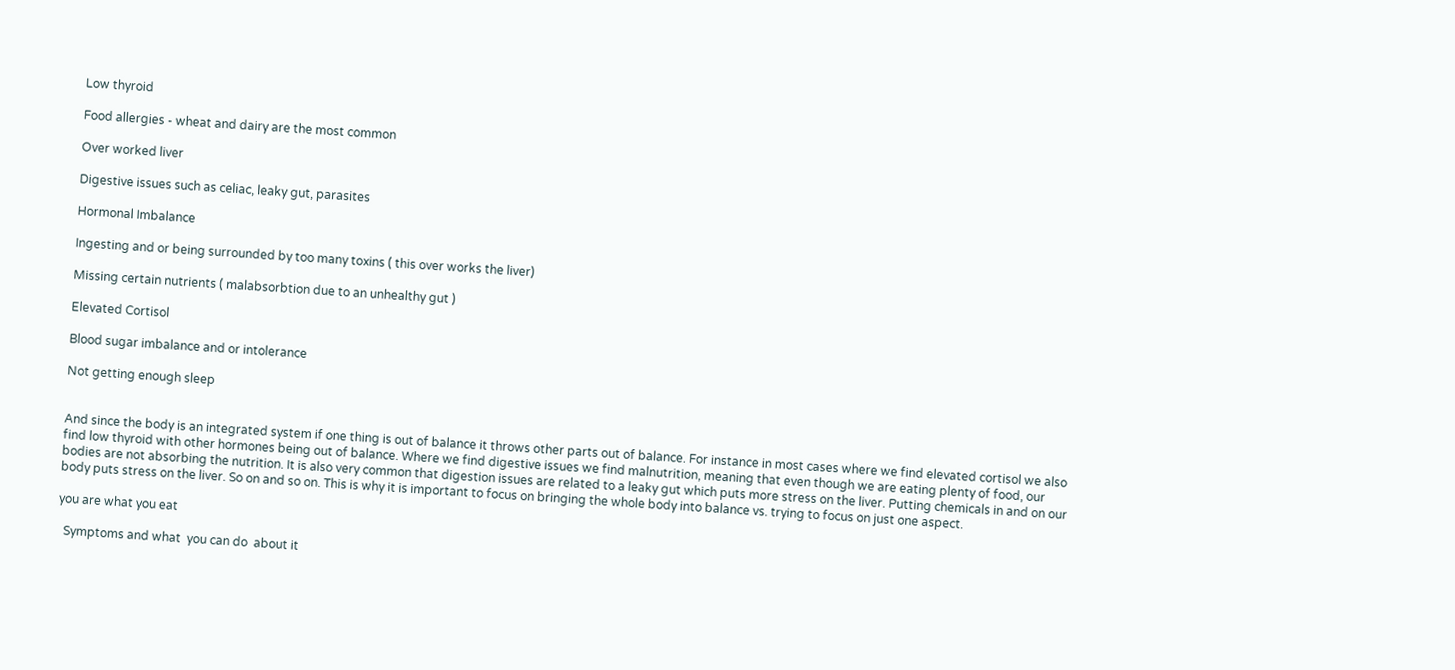Low thyroid

Food allergies - wheat and dairy are the most common

Over worked liver

Digestive issues such as celiac, leaky gut, parasites

Hormonal Imbalance

Ingesting and or being surrounded by too many toxins ( this over works the liver)

Missing certain nutrients ( malabsorbtion due to an unhealthy gut )

Elevated Cortisol

Blood sugar imbalance and or intolerance

Not getting enough sleep


And since the body is an integrated system if one thing is out of balance it throws other parts out of balance. For instance in most cases where we find elevated cortisol we also find low thyroid with other hormones being out of balance. Where we find digestive issues we find malnutrition, meaning that even though we are eating plenty of food, our bodies are not absorbing the nutrition. It is also very common that digestion issues are related to a leaky gut which puts more stress on the liver. Putting chemicals in and on our body puts stress on the liver. So on and so on. This is why it is important to focus on bringing the whole body into balance vs. trying to focus on just one aspect.

you are what you eat

  Symptoms and what  you can do  about it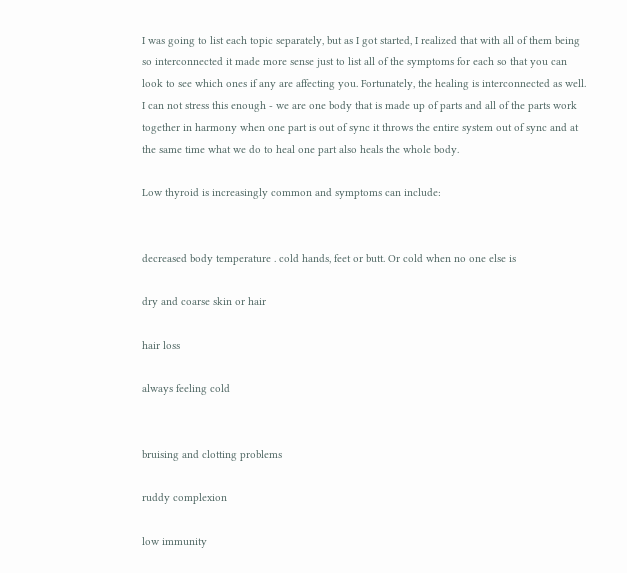I was going to list each topic separately, but as I got started, I realized that with all of them being so interconnected it made more sense just to list all of the symptoms for each so that you can look to see which ones if any are affecting you. Fortunately, the healing is interconnected as well. I can not stress this enough - we are one body that is made up of parts and all of the parts work together in harmony when one part is out of sync it throws the entire system out of sync and at the same time what we do to heal one part also heals the whole body.

Low thyroid is increasingly common and symptoms can include:


decreased body temperature . cold hands, feet or butt. Or cold when no one else is

dry and coarse skin or hair

hair loss

always feeling cold


bruising and clotting problems

ruddy complexion

low immunity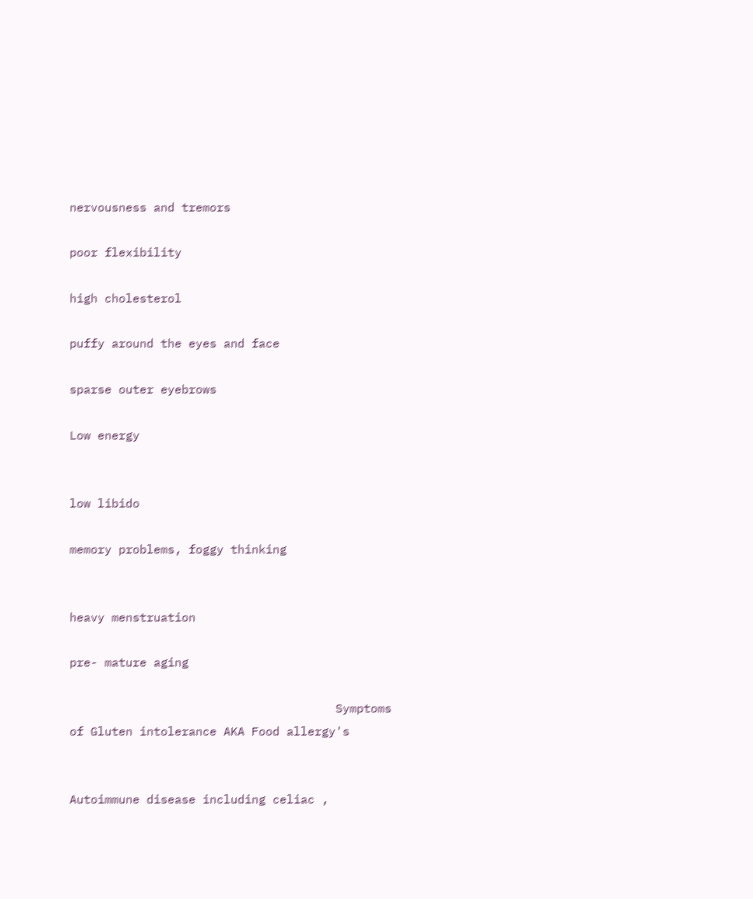nervousness and tremors

poor flexibility

high cholesterol

puffy around the eyes and face

sparse outer eyebrows

Low energy


low libido

memory problems, foggy thinking


heavy menstruation

pre- mature aging

                                      Symptoms of Gluten intolerance AKA Food allergy's


Autoimmune disease including celiac ,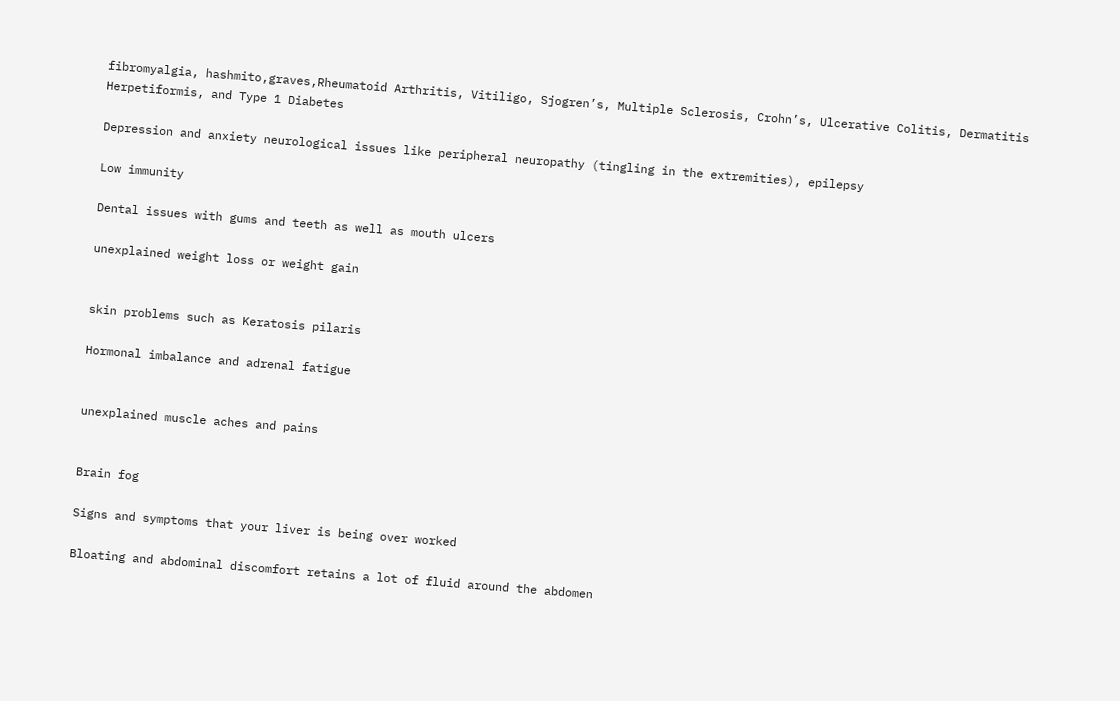fibromyalgia, hashmito,graves,Rheumatoid Arthritis, Vitiligo, Sjogren’s, Multiple Sclerosis, Crohn’s, Ulcerative Colitis, Dermatitis Herpetiformis, and Type 1 Diabetes

Depression and anxiety neurological issues like peripheral neuropathy (tingling in the extremities), epilepsy

Low immunity

Dental issues with gums and teeth as well as mouth ulcers

unexplained weight loss or weight gain


skin problems such as Keratosis pilaris

Hormonal imbalance and adrenal fatigue


unexplained muscle aches and pains


Brain fog

Signs and symptoms that your liver is being over worked

Bloating and abdominal discomfort retains a lot of fluid around the abdomen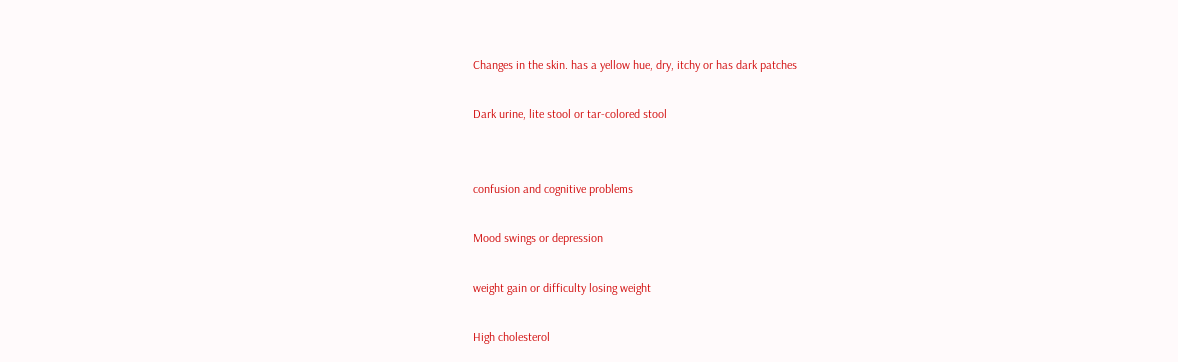Changes in the skin. has a yellow hue, dry, itchy or has dark patches

Dark urine, lite stool or tar-colored stool


confusion and cognitive problems

Mood swings or depression

weight gain or difficulty losing weight

High cholesterol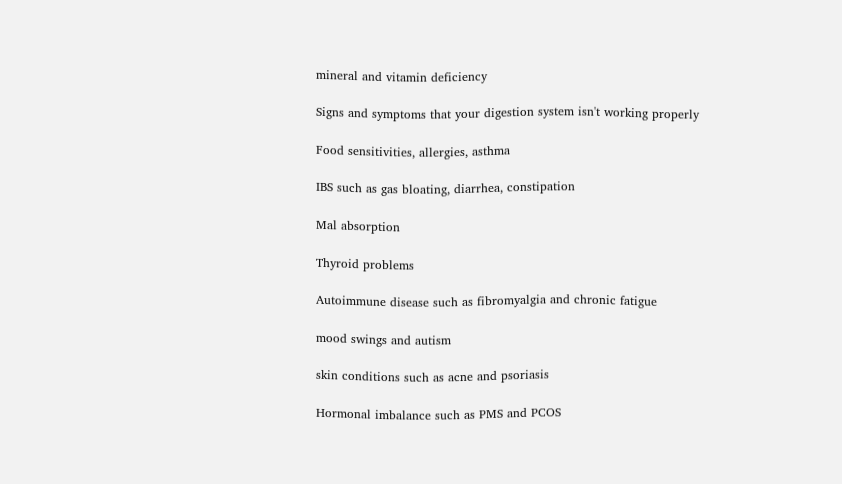mineral and vitamin deficiency

Signs and symptoms that your digestion system isn't working properly

Food sensitivities, allergies, asthma

IBS such as gas bloating, diarrhea, constipation

Mal absorption

Thyroid problems

Autoimmune disease such as fibromyalgia and chronic fatigue

mood swings and autism

skin conditions such as acne and psoriasis

Hormonal imbalance such as PMS and PCOS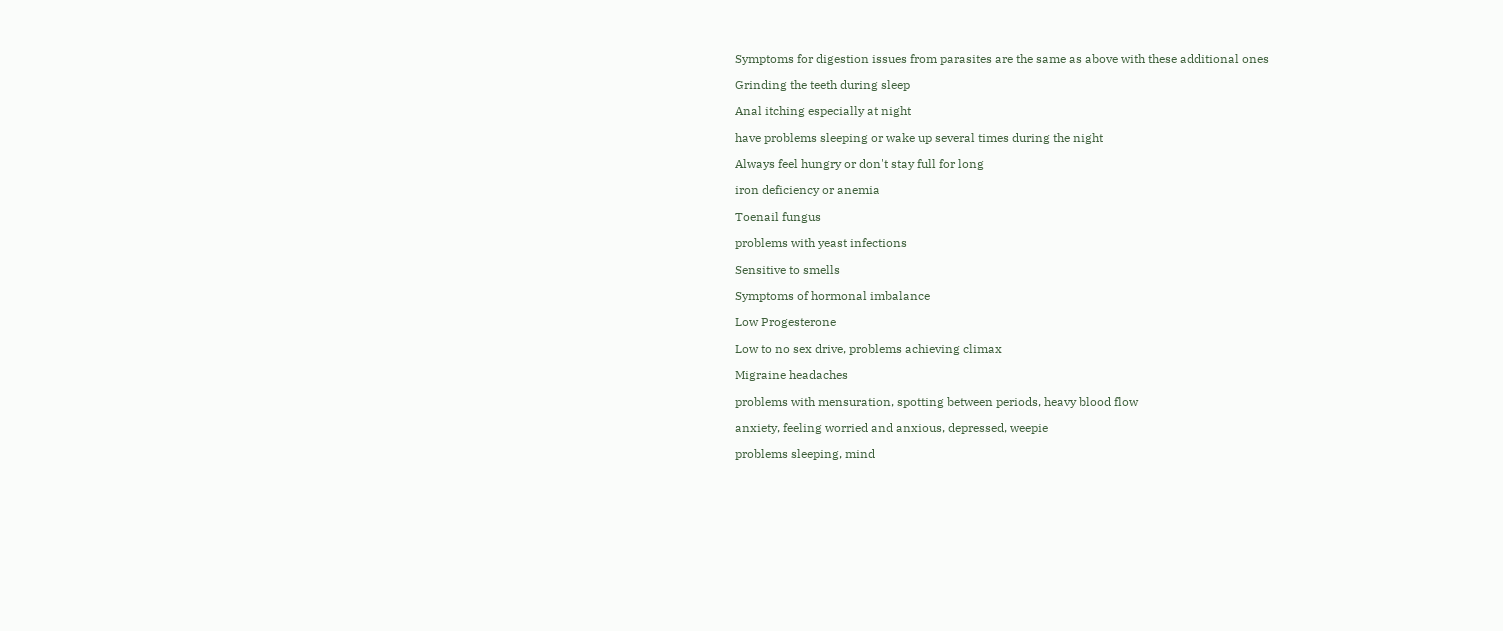Symptoms for digestion issues from parasites are the same as above with these additional ones

Grinding the teeth during sleep

Anal itching especially at night

have problems sleeping or wake up several times during the night

Always feel hungry or don't stay full for long

iron deficiency or anemia

Toenail fungus

problems with yeast infections

Sensitive to smells

Symptoms of hormonal imbalance

Low Progesterone

Low to no sex drive, problems achieving climax

Migraine headaches

problems with mensuration, spotting between periods, heavy blood flow

anxiety, feeling worried and anxious, depressed, weepie

problems sleeping, mind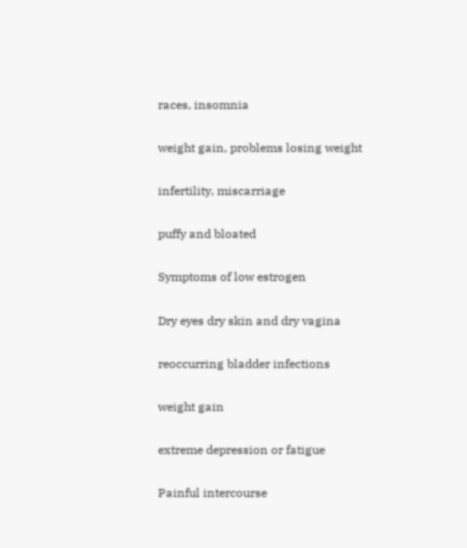races, insomnia

weight gain, problems losing weight

infertility, miscarriage

puffy and bloated

Symptoms of low estrogen

Dry eyes dry skin and dry vagina

reoccurring bladder infections

weight gain

extreme depression or fatigue

Painful intercourse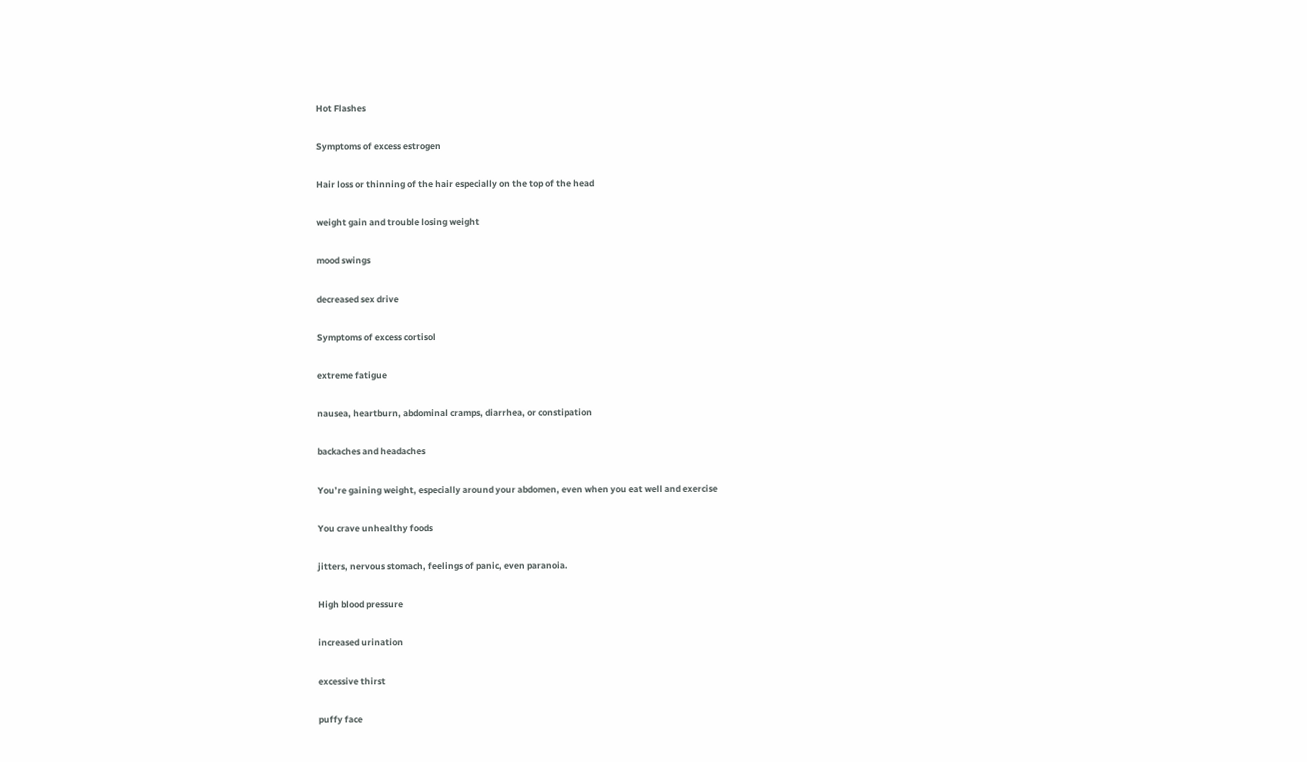Hot Flashes

Symptoms of excess estrogen

Hair loss or thinning of the hair especially on the top of the head

weight gain and trouble losing weight

mood swings

decreased sex drive

Symptoms of excess cortisol

extreme fatigue

nausea, heartburn, abdominal cramps, diarrhea, or constipation

backaches and headaches

You’re gaining weight, especially around your abdomen, even when you eat well and exercise

You crave unhealthy foods

jitters, nervous stomach, feelings of panic, even paranoia.

High blood pressure

increased urination

excessive thirst

puffy face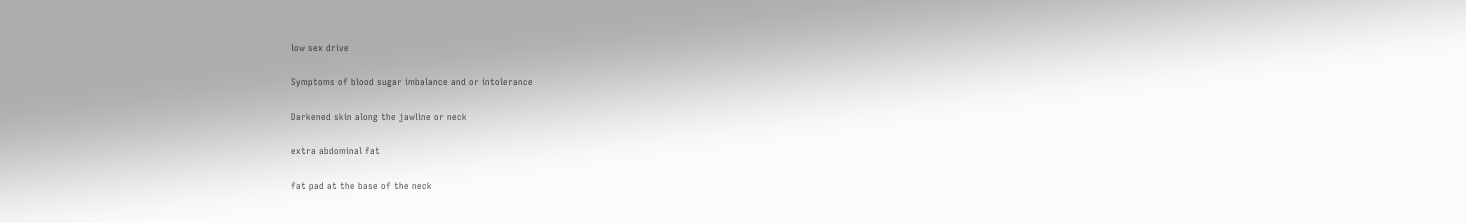low sex drive

Symptoms of blood sugar imbalance and or intolerance

Darkened skin along the jawline or neck

extra abdominal fat

fat pad at the base of the neck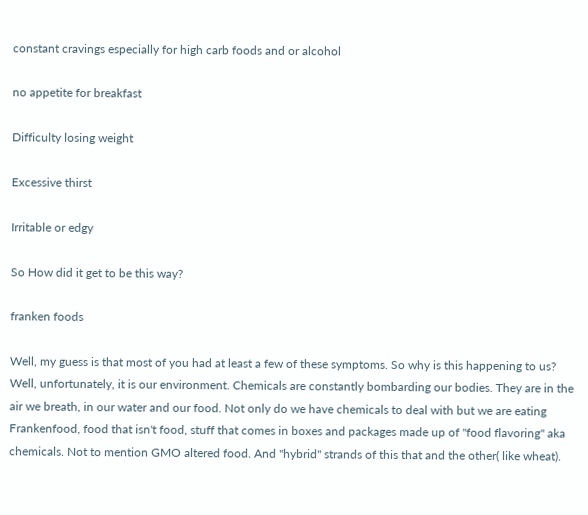constant cravings especially for high carb foods and or alcohol

no appetite for breakfast

Difficulty losing weight

Excessive thirst

Irritable or edgy

So How did it get to be this way?

franken foods

Well, my guess is that most of you had at least a few of these symptoms. So why is this happening to us? Well, unfortunately, it is our environment. Chemicals are constantly bombarding our bodies. They are in the air we breath, in our water and our food. Not only do we have chemicals to deal with but we are eating Frankenfood, food that isn't food, stuff that comes in boxes and packages made up of "food flavoring" aka chemicals. Not to mention GMO altered food. And "hybrid" strands of this that and the other( like wheat).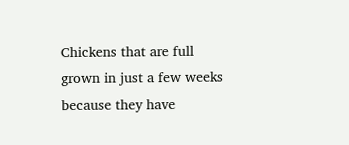Chickens that are full grown in just a few weeks because they have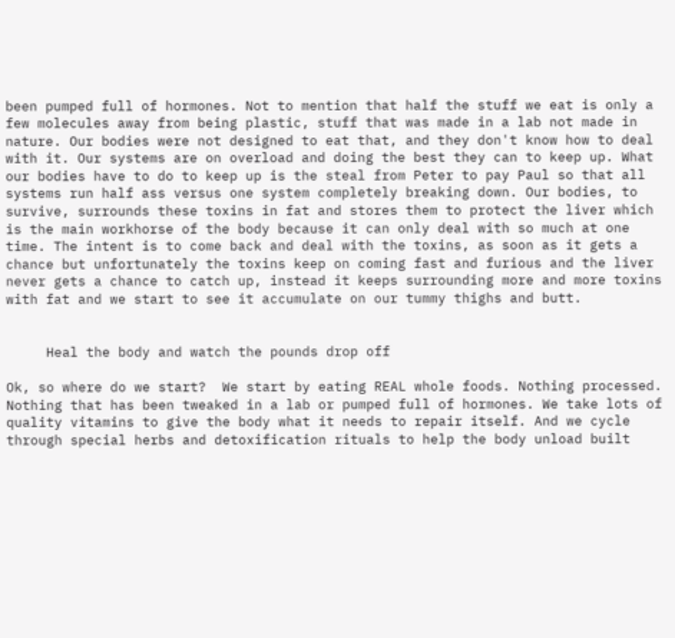been pumped full of hormones. Not to mention that half the stuff we eat is only a few molecules away from being plastic, stuff that was made in a lab not made in nature. Our bodies were not designed to eat that, and they don't know how to deal with it. Our systems are on overload and doing the best they can to keep up. What our bodies have to do to keep up is the steal from Peter to pay Paul so that all systems run half ass versus one system completely breaking down. Our bodies, to survive, surrounds these toxins in fat and stores them to protect the liver which is the main workhorse of the body because it can only deal with so much at one time. The intent is to come back and deal with the toxins, as soon as it gets a chance but unfortunately the toxins keep on coming fast and furious and the liver never gets a chance to catch up, instead it keeps surrounding more and more toxins with fat and we start to see it accumulate on our tummy thighs and butt.


     Heal the body and watch the pounds drop off

Ok, so where do we start?  We start by eating REAL whole foods. Nothing processed. Nothing that has been tweaked in a lab or pumped full of hormones. We take lots of quality vitamins to give the body what it needs to repair itself. And we cycle through special herbs and detoxification rituals to help the body unload built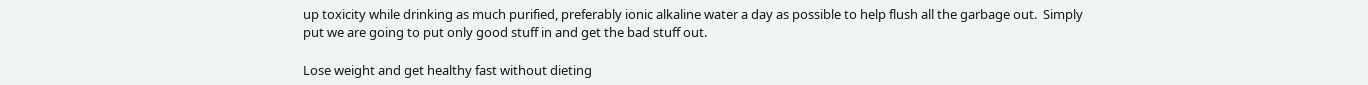up toxicity while drinking as much purified, preferably ionic alkaline water a day as possible to help flush all the garbage out.  Simply put we are going to put only good stuff in and get the bad stuff out.

Lose weight and get healthy fast without dieting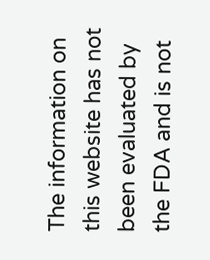The information on this website has not been evaluated by the FDA and is not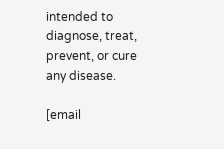intended to diagnose, treat, prevent, or cure any disease.

[email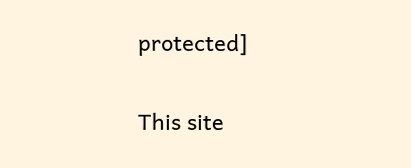protected]

This site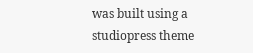was built using a studiopress theme